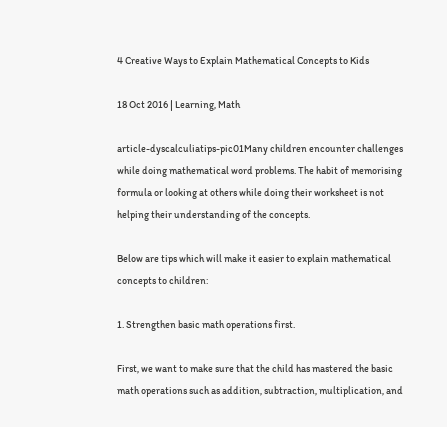4 Creative Ways to Explain Mathematical Concepts to Kids

18 Oct 2016 | Learning, Math

article-dyscalculiatips-pic01Many children encounter challenges while doing mathematical word problems. The habit of memorising formula or looking at others while doing their worksheet is not helping their understanding of the concepts.

Below are tips which will make it easier to explain mathematical concepts to children:

1. Strengthen basic math operations first.

First, we want to make sure that the child has mastered the basic math operations such as addition, subtraction, multiplication, and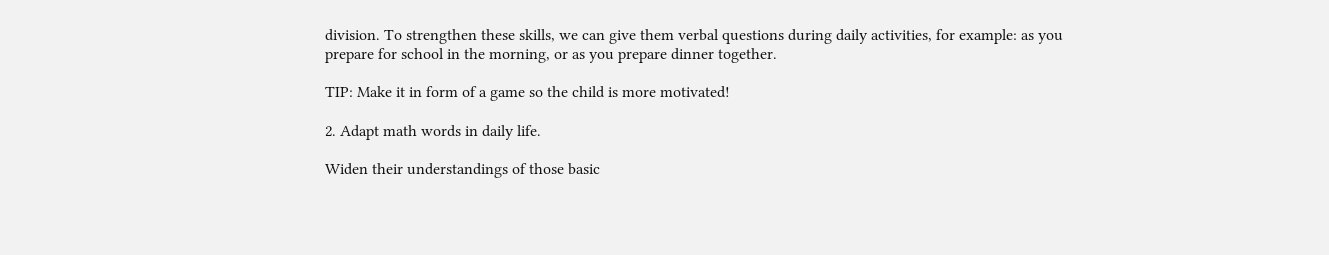division. To strengthen these skills, we can give them verbal questions during daily activities, for example: as you prepare for school in the morning, or as you prepare dinner together.

TIP: Make it in form of a game so the child is more motivated!

2. Adapt math words in daily life.

Widen their understandings of those basic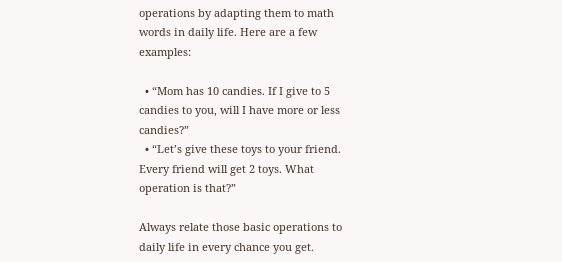operations by adapting them to math words in daily life. Here are a few examples:

  • “Mom has 10 candies. If I give to 5 candies to you, will I have more or less candies?”
  • “Let’s give these toys to your friend. Every friend will get 2 toys. What operation is that?”

Always relate those basic operations to daily life in every chance you get.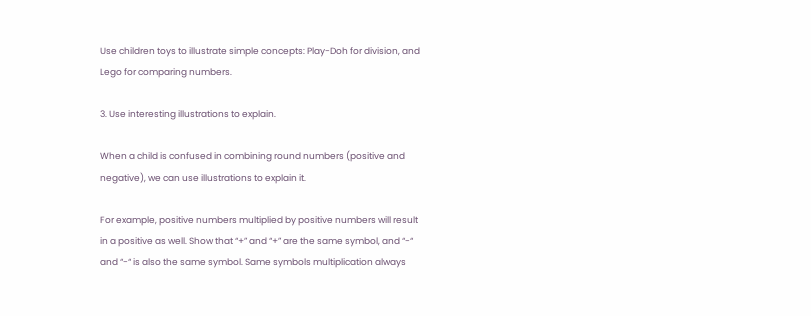Use children toys to illustrate simple concepts: Play-Doh for division, and Lego for comparing numbers.

3. Use interesting illustrations to explain.

When a child is confused in combining round numbers (positive and negative), we can use illustrations to explain it.

For example, positive numbers multiplied by positive numbers will result in a positive as well. Show that “+” and “+” are the same symbol, and “-“ and “-“ is also the same symbol. Same symbols multiplication always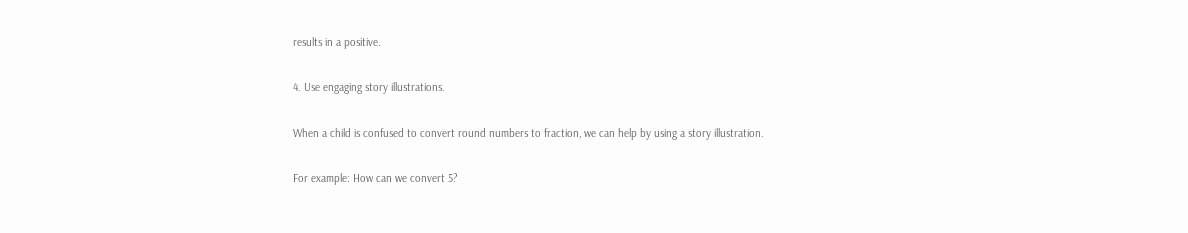results in a positive.

4. Use engaging story illustrations.

When a child is confused to convert round numbers to fraction, we can help by using a story illustration.

For example: How can we convert 5?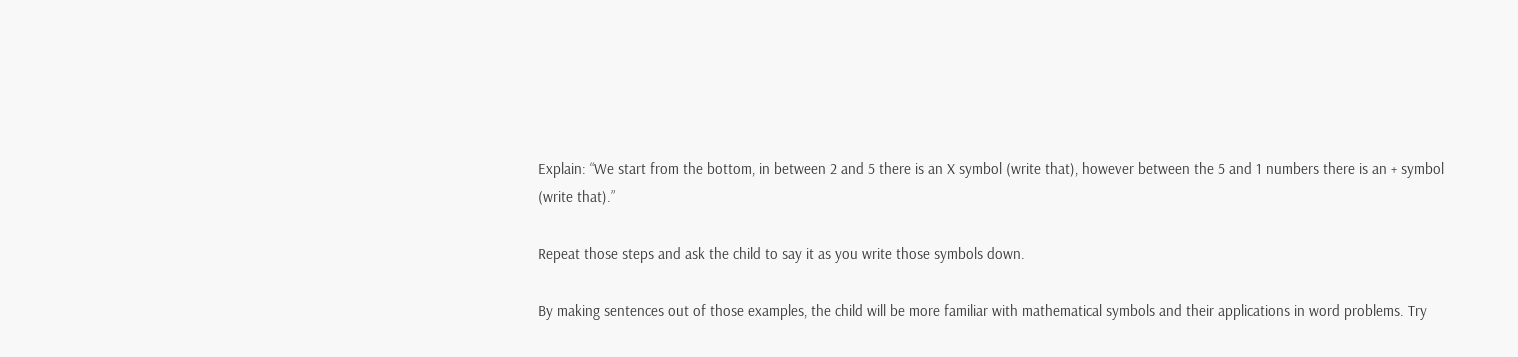Explain: “We start from the bottom, in between 2 and 5 there is an X symbol (write that), however between the 5 and 1 numbers there is an + symbol (write that).”

Repeat those steps and ask the child to say it as you write those symbols down.

By making sentences out of those examples, the child will be more familiar with mathematical symbols and their applications in word problems. Try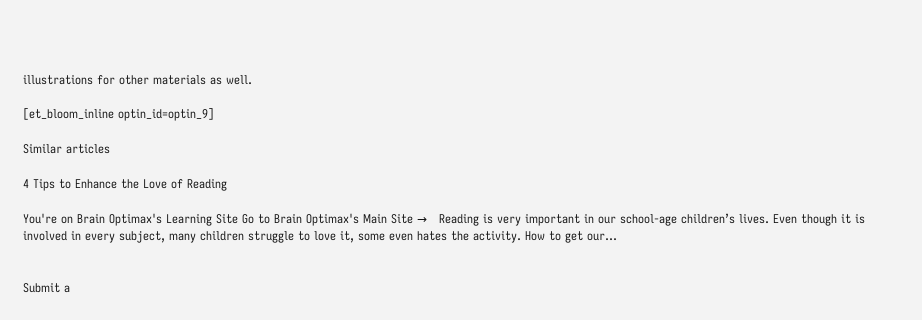illustrations for other materials as well.

[et_bloom_inline optin_id=optin_9]

Similar articles

4 Tips to Enhance the Love of Reading

You're on Brain Optimax's Learning Site Go to Brain Optimax's Main Site →   Reading is very important in our school-age children’s lives. Even though it is involved in every subject, many children struggle to love it, some even hates the activity. How to get our...


Submit a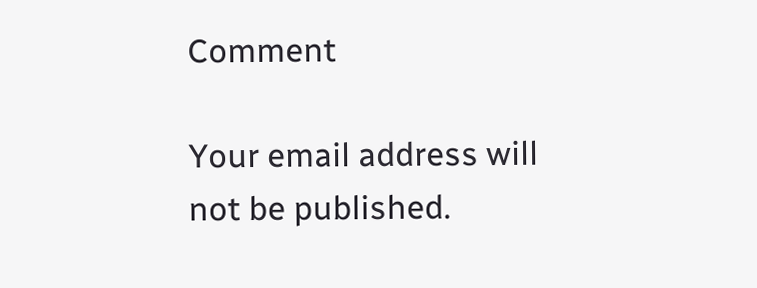Comment

Your email address will not be published.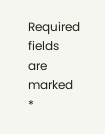Required fields are marked *